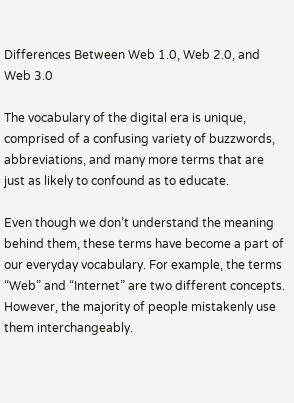Differences Between Web 1.0, Web 2.0, and Web 3.0

The vocabulary of the digital era is unique, comprised of a confusing variety of buzzwords, abbreviations, and many more terms that are just as likely to confound as to educate.

Even though we don’t understand the meaning behind them, these terms have become a part of our everyday vocabulary. For example, the terms “Web” and “Internet” are two different concepts. However, the majority of people mistakenly use them interchangeably.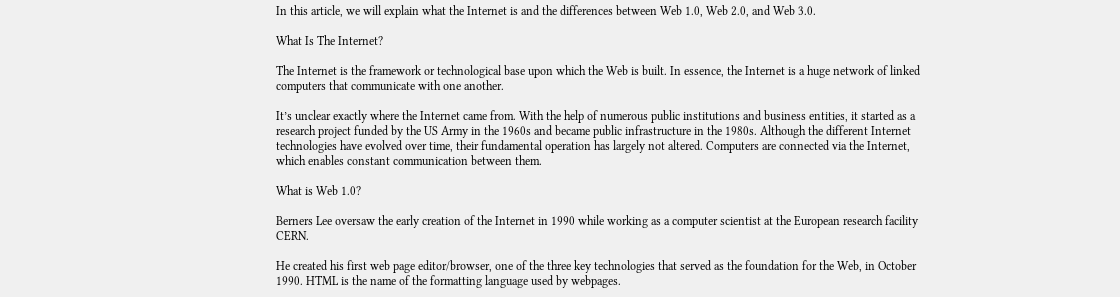In this article, we will explain what the Internet is and the differences between Web 1.0, Web 2.0, and Web 3.0.

What Is The Internet?

The Internet is the framework or technological base upon which the Web is built. In essence, the Internet is a huge network of linked computers that communicate with one another.

It’s unclear exactly where the Internet came from. With the help of numerous public institutions and business entities, it started as a research project funded by the US Army in the 1960s and became public infrastructure in the 1980s. Although the different Internet technologies have evolved over time, their fundamental operation has largely not altered. Computers are connected via the Internet, which enables constant communication between them.

What is Web 1.0?

Berners Lee oversaw the early creation of the Internet in 1990 while working as a computer scientist at the European research facility CERN.

He created his first web page editor/browser, one of the three key technologies that served as the foundation for the Web, in October 1990. HTML is the name of the formatting language used by webpages.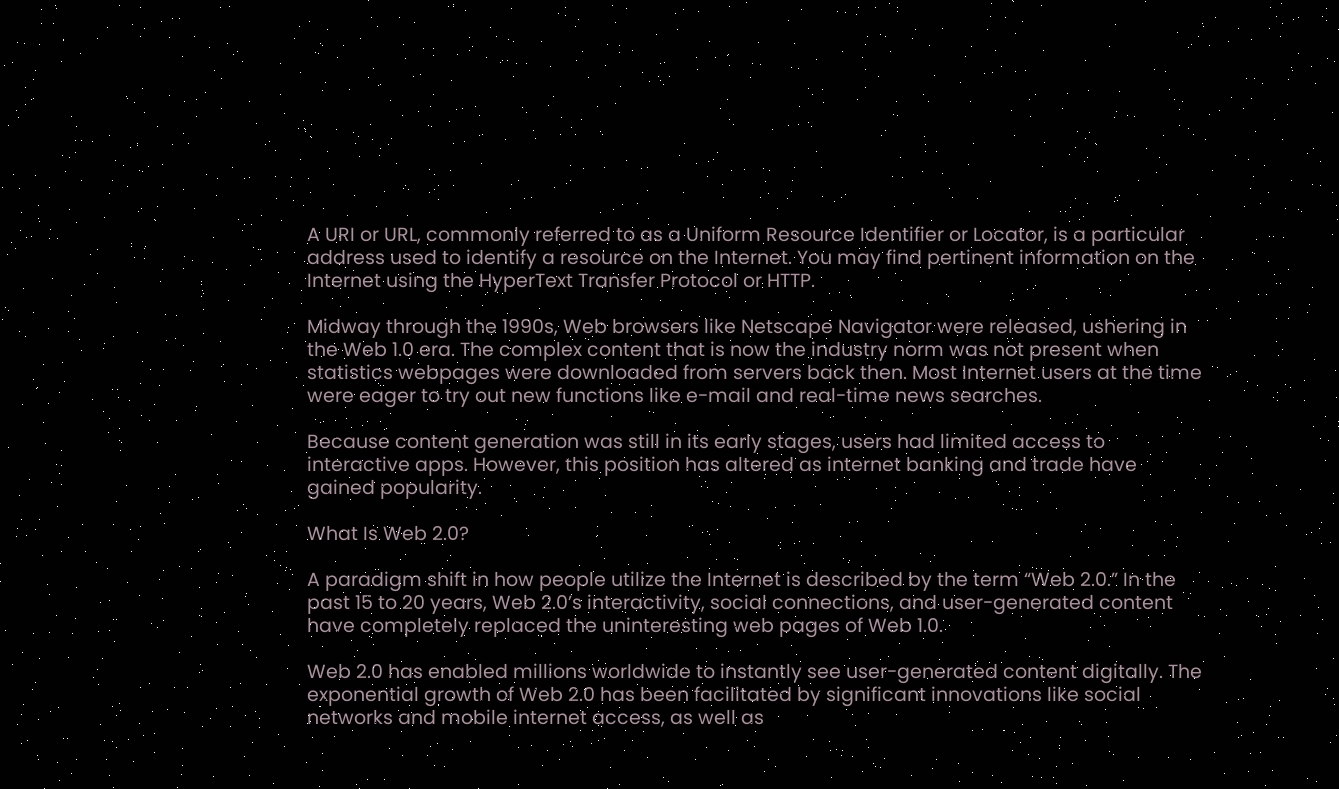A URI or URL, commonly referred to as a Uniform Resource Identifier or Locator, is a particular address used to identify a resource on the Internet. You may find pertinent information on the Internet using the HyperText Transfer Protocol or HTTP.

Midway through the 1990s, Web browsers like Netscape Navigator were released, ushering in the Web 1.0 era. The complex content that is now the industry norm was not present when statistics webpages were downloaded from servers back then. Most Internet users at the time were eager to try out new functions like e-mail and real-time news searches.

Because content generation was still in its early stages, users had limited access to interactive apps. However, this position has altered as internet banking and trade have gained popularity.

What Is Web 2.0?

A paradigm shift in how people utilize the Internet is described by the term “Web 2.0.” In the past 15 to 20 years, Web 2.0’s interactivity, social connections, and user-generated content have completely replaced the uninteresting web pages of Web 1.0.

Web 2.0 has enabled millions worldwide to instantly see user-generated content digitally. The exponential growth of Web 2.0 has been facilitated by significant innovations like social networks and mobile internet access, as well as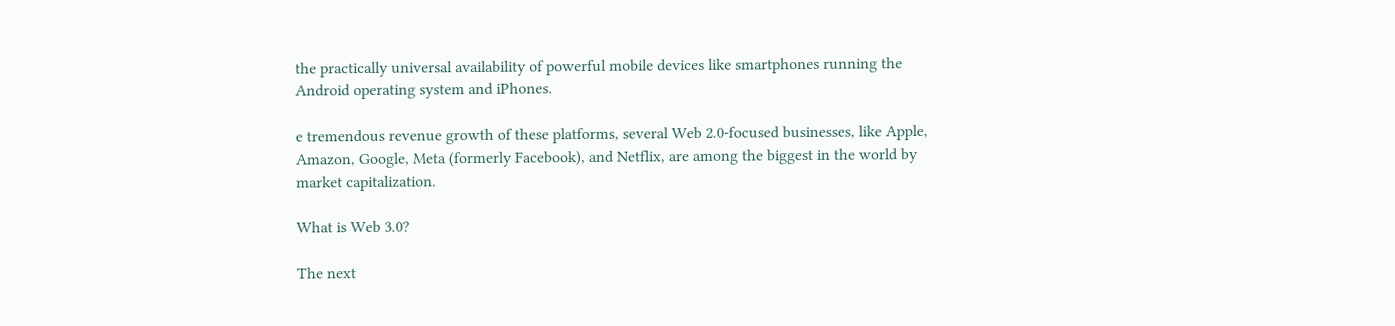the practically universal availability of powerful mobile devices like smartphones running the Android operating system and iPhones.

e tremendous revenue growth of these platforms, several Web 2.0-focused businesses, like Apple, Amazon, Google, Meta (formerly Facebook), and Netflix, are among the biggest in the world by market capitalization.

What is Web 3.0?

The next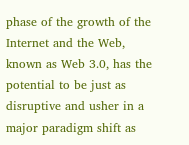phase of the growth of the Internet and the Web, known as Web 3.0, has the potential to be just as disruptive and usher in a major paradigm shift as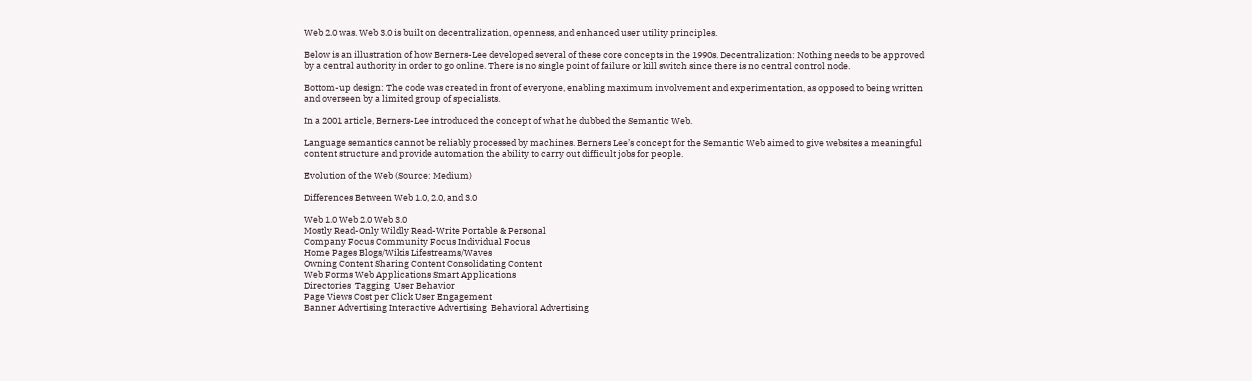Web 2.0 was. Web 3.0 is built on decentralization, openness, and enhanced user utility principles.

Below is an illustration of how Berners-Lee developed several of these core concepts in the 1990s. Decentralization: Nothing needs to be approved by a central authority in order to go online. There is no single point of failure or kill switch since there is no central control node.

Bottom-up design: The code was created in front of everyone, enabling maximum involvement and experimentation, as opposed to being written and overseen by a limited group of specialists.

In a 2001 article, Berners-Lee introduced the concept of what he dubbed the Semantic Web.

Language semantics cannot be reliably processed by machines. Berners Lee’s concept for the Semantic Web aimed to give websites a meaningful content structure and provide automation the ability to carry out difficult jobs for people.

Evolution of the Web (Source: Medium)

Differences Between Web 1.0, 2.0, and 3.0

Web 1.0 Web 2.0 Web 3.0
Mostly Read-Only Wildly Read-Write Portable & Personal
Company Focus Community Focus Individual Focus
Home Pages Blogs/Wikis Lifestreams/Waves
Owning Content Sharing Content Consolidating Content
Web Forms Web Applications Smart Applications
Directories  Tagging  User Behavior
Page Views Cost per Click User Engagement
Banner Advertising Interactive Advertising  Behavioral Advertising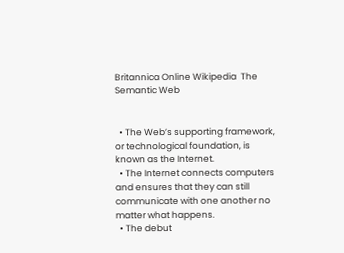Britannica Online Wikipedia  The Semantic Web


  • The Web’s supporting framework, or technological foundation, is known as the Internet.
  • The Internet connects computers and ensures that they can still communicate with one another no matter what happens.
  • The debut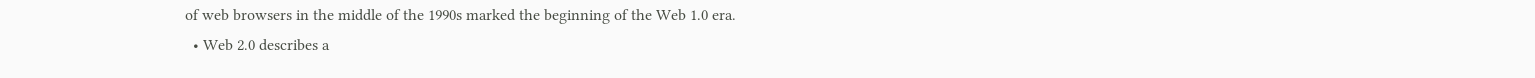of web browsers in the middle of the 1990s marked the beginning of the Web 1.0 era.
  • Web 2.0 describes a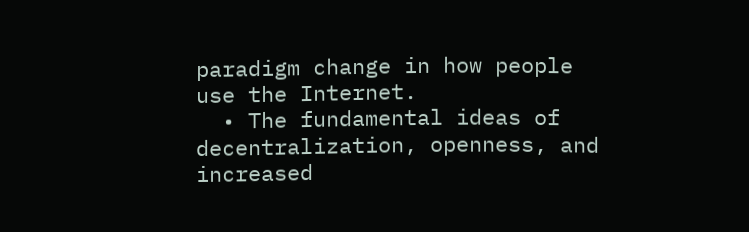paradigm change in how people use the Internet.
  • The fundamental ideas of decentralization, openness, and increased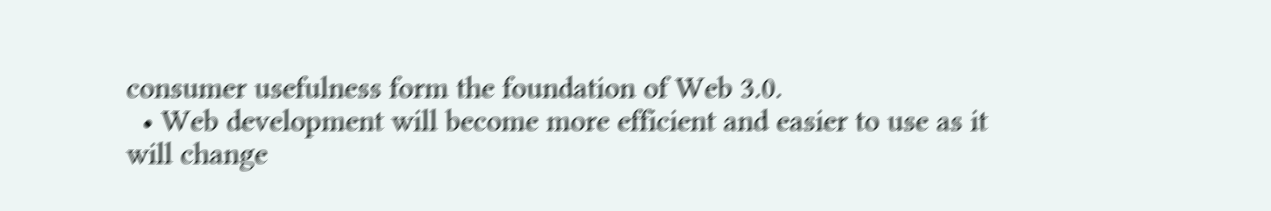consumer usefulness form the foundation of Web 3.0.
  • Web development will become more efficient and easier to use as it will change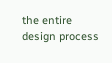the entire design process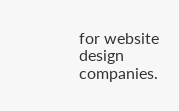for website design companies.